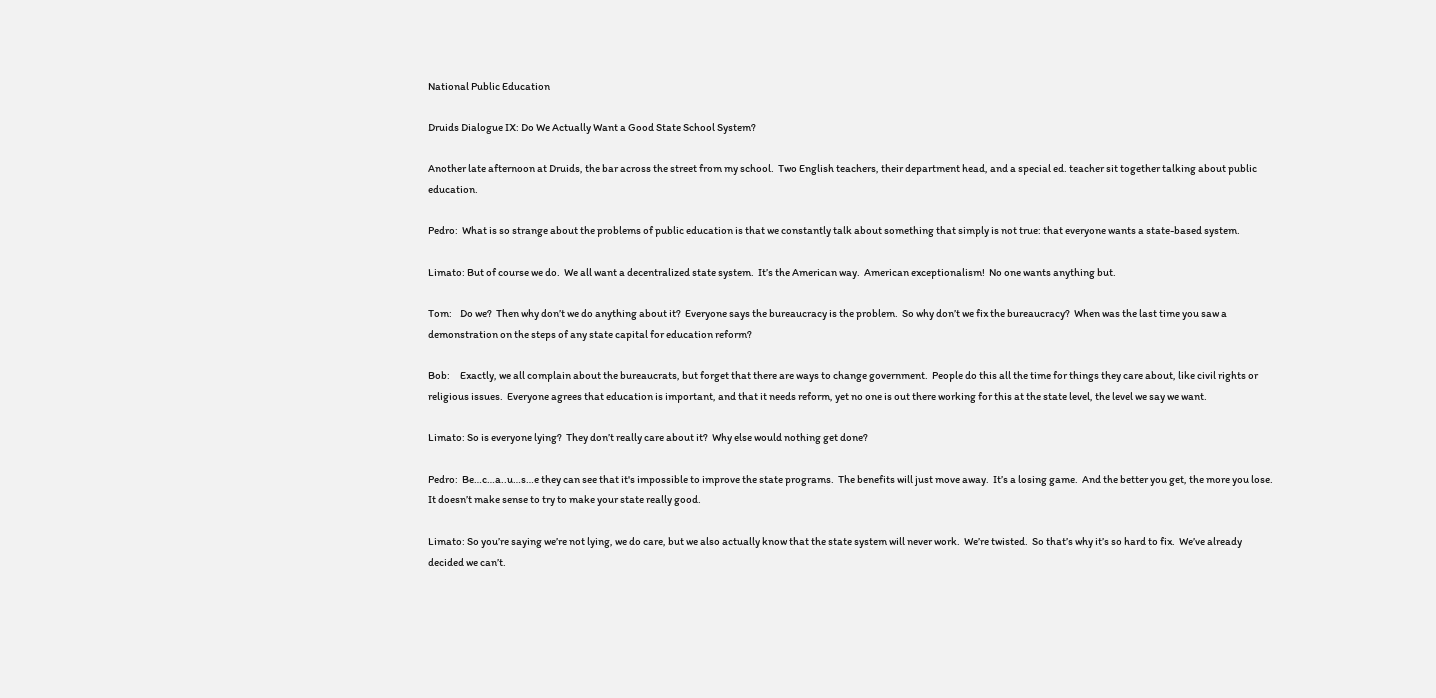National Public Education

Druids Dialogue IX: Do We Actually Want a Good State School System?

Another late afternoon at Druids, the bar across the street from my school.  Two English teachers, their department head, and a special ed. teacher sit together talking about public education.

Pedro:  What is so strange about the problems of public education is that we constantly talk about something that simply is not true: that everyone wants a state-based system.

Limato: But of course we do.  We all want a decentralized state system.  It’s the American way.  American exceptionalism!  No one wants anything but.

Tom:    Do we?  Then why don’t we do anything about it?  Everyone says the bureaucracy is the problem.  So why don’t we fix the bureaucracy?  When was the last time you saw a demonstration on the steps of any state capital for education reform?

Bob:     Exactly, we all complain about the bureaucrats, but forget that there are ways to change government.  People do this all the time for things they care about, like civil rights or religious issues.  Everyone agrees that education is important, and that it needs reform, yet no one is out there working for this at the state level, the level we say we want.

Limato: So is everyone lying?  They don’t really care about it?  Why else would nothing get done?

Pedro:  Be…c…a..u…s…e they can see that it's impossible to improve the state programs.  The benefits will just move away.  It’s a losing game.  And the better you get, the more you lose.  It doesn’t make sense to try to make your state really good.

Limato: So you’re saying we’re not lying, we do care, but we also actually know that the state system will never work.  We’re twisted.  So that’s why it’s so hard to fix.  We’ve already decided we can’t.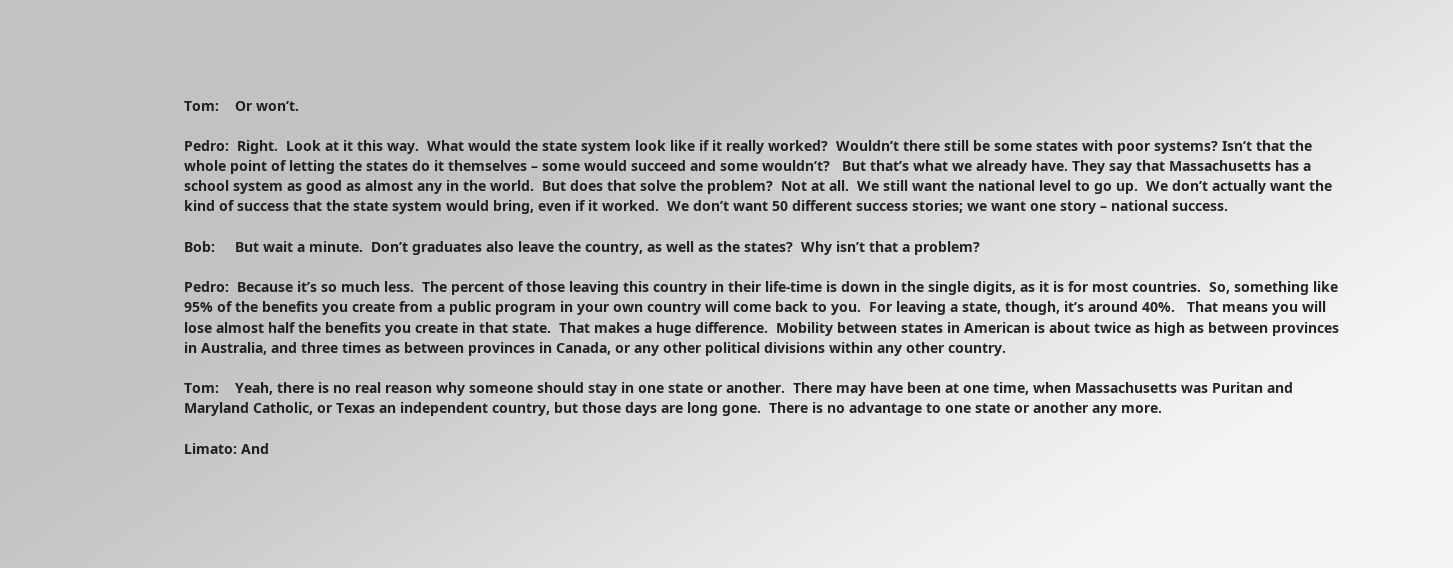Tom:    Or won’t.

Pedro:  Right.  Look at it this way.  What would the state system look like if it really worked?  Wouldn’t there still be some states with poor systems? Isn’t that the whole point of letting the states do it themselves – some would succeed and some wouldn’t?   But that’s what we already have. They say that Massachusetts has a school system as good as almost any in the world.  But does that solve the problem?  Not at all.  We still want the national level to go up.  We don’t actually want the kind of success that the state system would bring, even if it worked.  We don’t want 50 different success stories; we want one story – national success.

Bob:     But wait a minute.  Don’t graduates also leave the country, as well as the states?  Why isn’t that a problem?

Pedro:  Because it’s so much less.  The percent of those leaving this country in their life-time is down in the single digits, as it is for most countries.  So, something like 95% of the benefits you create from a public program in your own country will come back to you.  For leaving a state, though, it’s around 40%.   That means you will lose almost half the benefits you create in that state.  That makes a huge difference.  Mobility between states in American is about twice as high as between provinces in Australia, and three times as between provinces in Canada, or any other political divisions within any other country.

Tom:    Yeah, there is no real reason why someone should stay in one state or another.  There may have been at one time, when Massachusetts was Puritan and Maryland Catholic, or Texas an independent country, but those days are long gone.  There is no advantage to one state or another any more.

Limato: And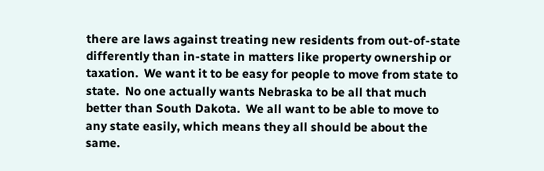there are laws against treating new residents from out-of-state differently than in-state in matters like property ownership or taxation.  We want it to be easy for people to move from state to state.  No one actually wants Nebraska to be all that much better than South Dakota.  We all want to be able to move to any state easily, which means they all should be about the same.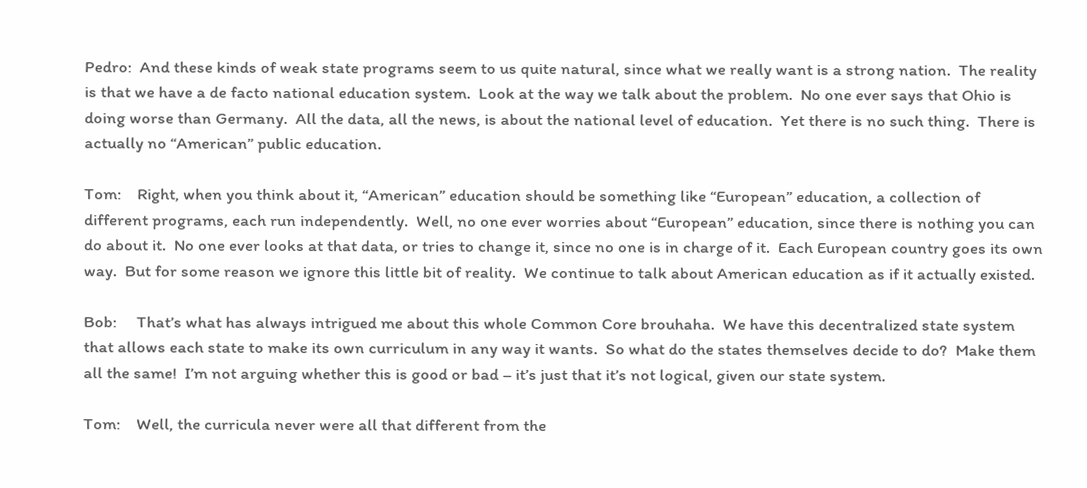Pedro:  And these kinds of weak state programs seem to us quite natural, since what we really want is a strong nation.  The reality is that we have a de facto national education system.  Look at the way we talk about the problem.  No one ever says that Ohio is doing worse than Germany.  All the data, all the news, is about the national level of education.  Yet there is no such thing.  There is actually no “American” public education.

Tom:    Right, when you think about it, “American” education should be something like “European” education, a collection of different programs, each run independently.  Well, no one ever worries about “European” education, since there is nothing you can do about it.  No one ever looks at that data, or tries to change it, since no one is in charge of it.  Each European country goes its own way.  But for some reason we ignore this little bit of reality.  We continue to talk about American education as if it actually existed.

Bob:     That’s what has always intrigued me about this whole Common Core brouhaha.  We have this decentralized state system that allows each state to make its own curriculum in any way it wants.  So what do the states themselves decide to do?  Make them all the same!  I’m not arguing whether this is good or bad – it’s just that it’s not logical, given our state system.

Tom:    Well, the curricula never were all that different from the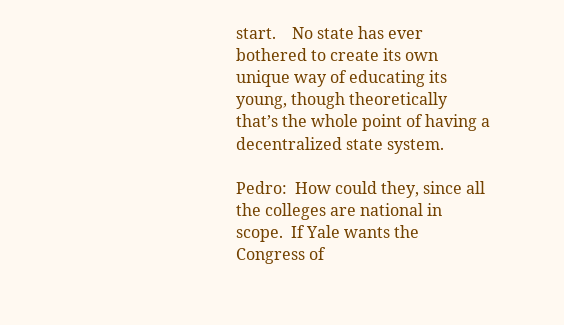start.    No state has ever bothered to create its own unique way of educating its young, though theoretically that’s the whole point of having a decentralized state system.

Pedro:  How could they, since all the colleges are national in scope.  If Yale wants the Congress of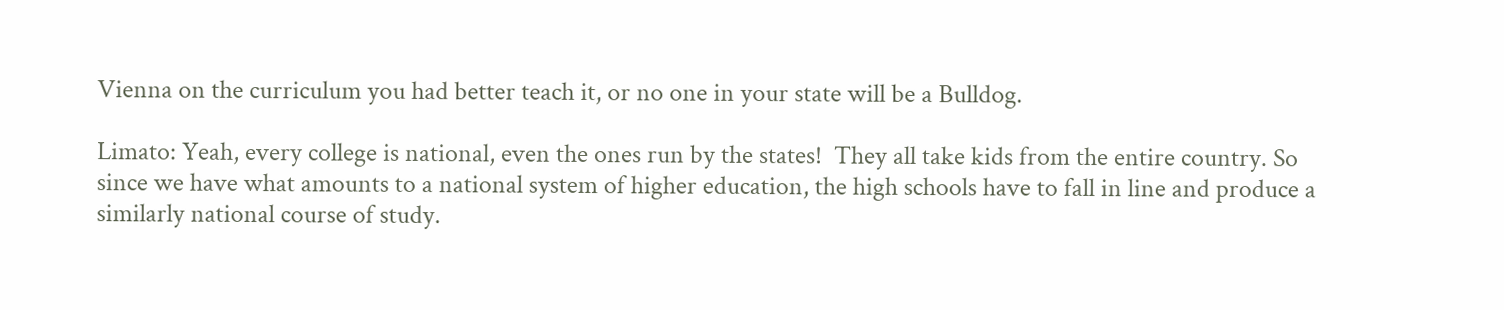Vienna on the curriculum you had better teach it, or no one in your state will be a Bulldog.

Limato: Yeah, every college is national, even the ones run by the states!  They all take kids from the entire country. So since we have what amounts to a national system of higher education, the high schools have to fall in line and produce a similarly national course of study.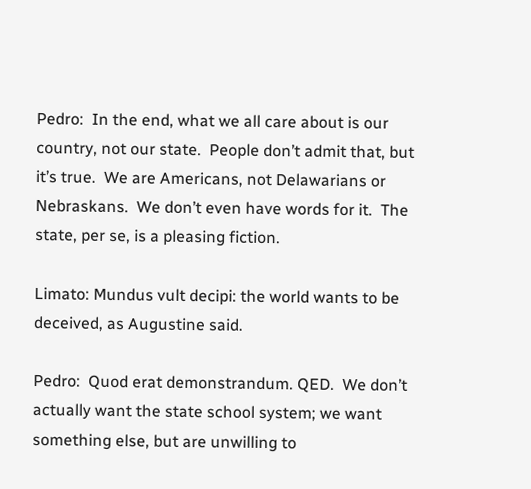Pedro:  In the end, what we all care about is our country, not our state.  People don’t admit that, but it’s true.  We are Americans, not Delawarians or Nebraskans.  We don’t even have words for it.  The state, per se, is a pleasing fiction.

Limato: Mundus vult decipi: the world wants to be deceived, as Augustine said.

Pedro:  Quod erat demonstrandum. QED.  We don’t actually want the state school system; we want something else, but are unwilling to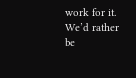work for it.  We’d rather be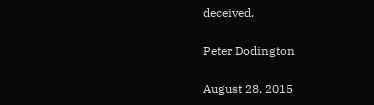deceived.

Peter Dodington

August 28, 2015